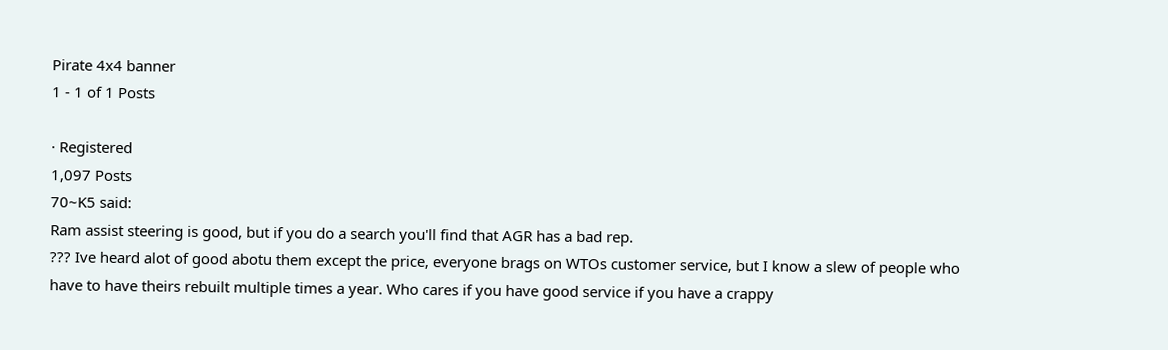Pirate 4x4 banner
1 - 1 of 1 Posts

· Registered
1,097 Posts
70~K5 said:
Ram assist steering is good, but if you do a search you'll find that AGR has a bad rep.
??? Ive heard alot of good abotu them except the price, everyone brags on WTOs customer service, but I know a slew of people who have to have theirs rebuilt multiple times a year. Who cares if you have good service if you have a crappy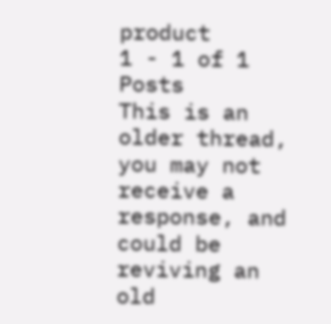product
1 - 1 of 1 Posts
This is an older thread, you may not receive a response, and could be reviving an old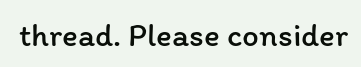thread. Please consider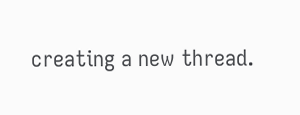creating a new thread.